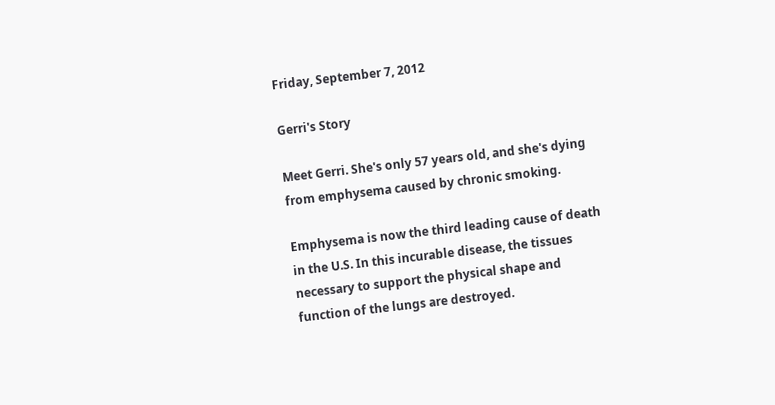Friday, September 7, 2012

Gerri's Story

Meet Gerri. She's only 57 years old, and she's dying from emphysema caused by chronic smoking.

Emphysema is now the third leading cause of death in the U.S. In this incurable disease, the tissues necessary to support the physical shape and function of the lungs are destroyed.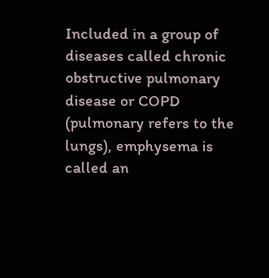Included in a group of diseases called chronic obstructive pulmonary disease or COPD (pulmonary refers to the lungs), emphysema is called an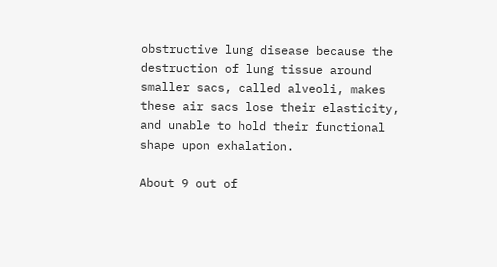obstructive lung disease because the destruction of lung tissue around smaller sacs, called alveoli, makes these air sacs lose their elasticity, and unable to hold their functional shape upon exhalation.

About 9 out of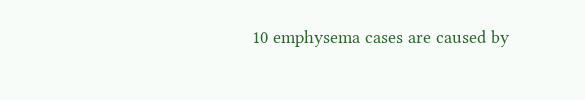10 emphysema cases are caused by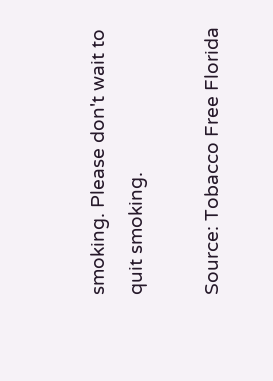smoking. Please don't wait to quit smoking.

Source: Tobacco Free Florida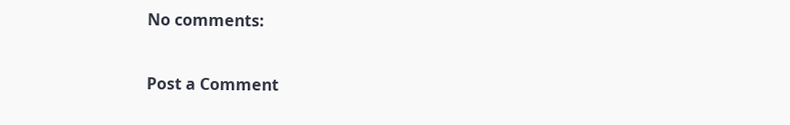No comments:

Post a Comment